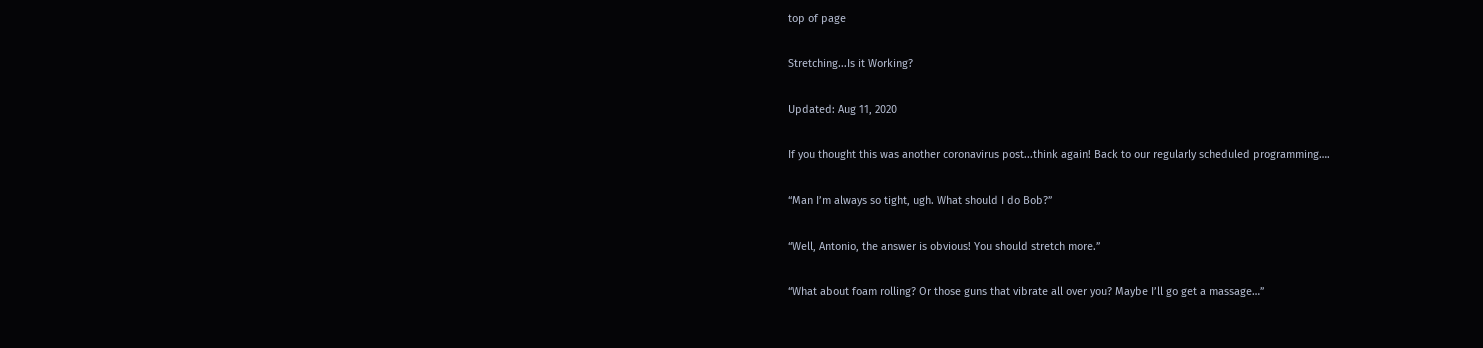top of page

Stretching...Is it Working?

Updated: Aug 11, 2020

If you thought this was another coronavirus post...think again! Back to our regularly scheduled programming….

“Man I’m always so tight, ugh. What should I do Bob?”

“Well, Antonio, the answer is obvious! You should stretch more.”

“What about foam rolling? Or those guns that vibrate all over you? Maybe I’ll go get a massage…”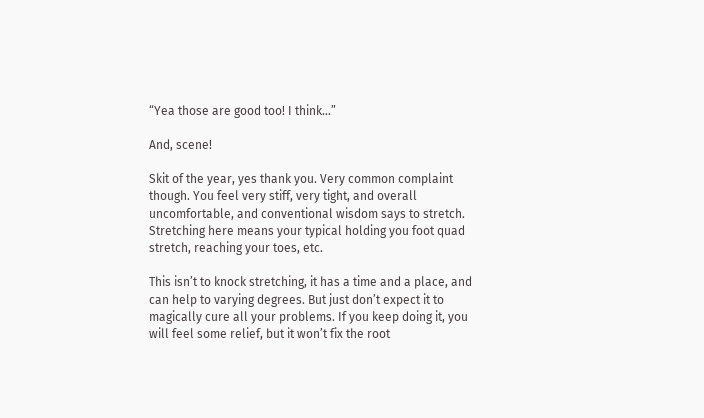“Yea those are good too! I think…”

And, scene!

Skit of the year, yes thank you. Very common complaint though. You feel very stiff, very tight, and overall uncomfortable, and conventional wisdom says to stretch. Stretching here means your typical holding you foot quad stretch, reaching your toes, etc.

This isn’t to knock stretching, it has a time and a place, and can help to varying degrees. But just don’t expect it to magically cure all your problems. If you keep doing it, you will feel some relief, but it won’t fix the root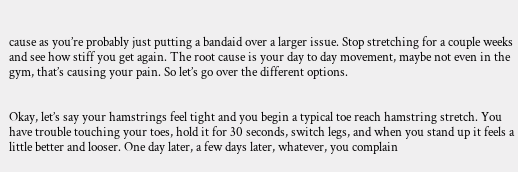cause as you’re probably just putting a bandaid over a larger issue. Stop stretching for a couple weeks and see how stiff you get again. The root cause is your day to day movement, maybe not even in the gym, that’s causing your pain. So let’s go over the different options.


Okay, let’s say your hamstrings feel tight and you begin a typical toe reach hamstring stretch. You have trouble touching your toes, hold it for 30 seconds, switch legs, and when you stand up it feels a little better and looser. One day later, a few days later, whatever, you complain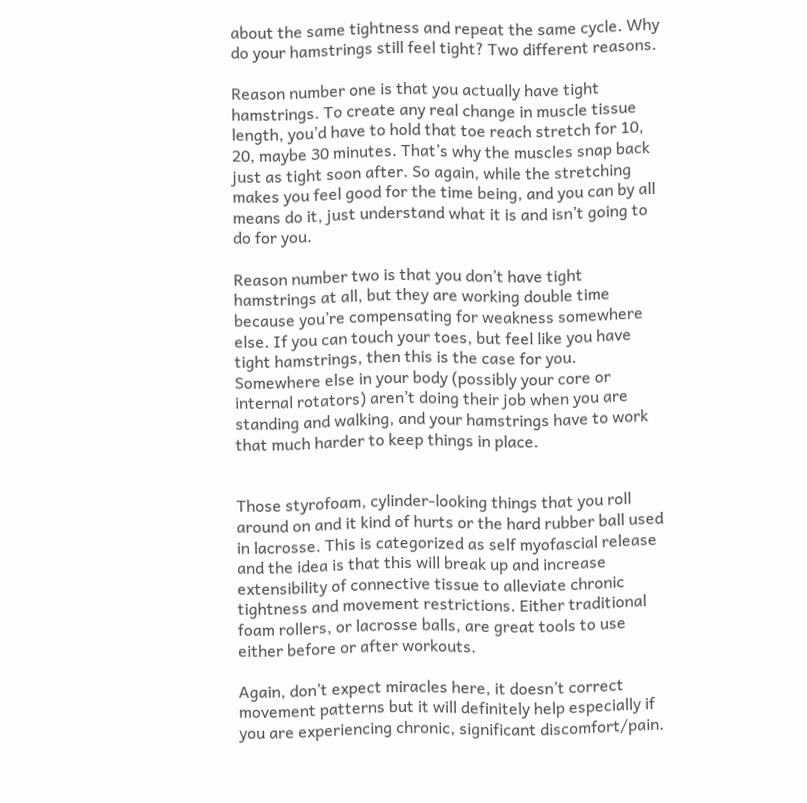about the same tightness and repeat the same cycle. Why do your hamstrings still feel tight? Two different reasons.

Reason number one is that you actually have tight hamstrings. To create any real change in muscle tissue length, you’d have to hold that toe reach stretch for 10, 20, maybe 30 minutes. That’s why the muscles snap back just as tight soon after. So again, while the stretching makes you feel good for the time being, and you can by all means do it, just understand what it is and isn’t going to do for you.

Reason number two is that you don’t have tight hamstrings at all, but they are working double time because you’re compensating for weakness somewhere else. If you can touch your toes, but feel like you have tight hamstrings, then this is the case for you. Somewhere else in your body (possibly your core or internal rotators) aren’t doing their job when you are standing and walking, and your hamstrings have to work that much harder to keep things in place.


Those styrofoam, cylinder-looking things that you roll around on and it kind of hurts or the hard rubber ball used in lacrosse. This is categorized as self myofascial release and the idea is that this will break up and increase extensibility of connective tissue to alleviate chronic tightness and movement restrictions. Either traditional foam rollers, or lacrosse balls, are great tools to use either before or after workouts.

Again, don’t expect miracles here, it doesn’t correct movement patterns but it will definitely help especially if you are experiencing chronic, significant discomfort/pain.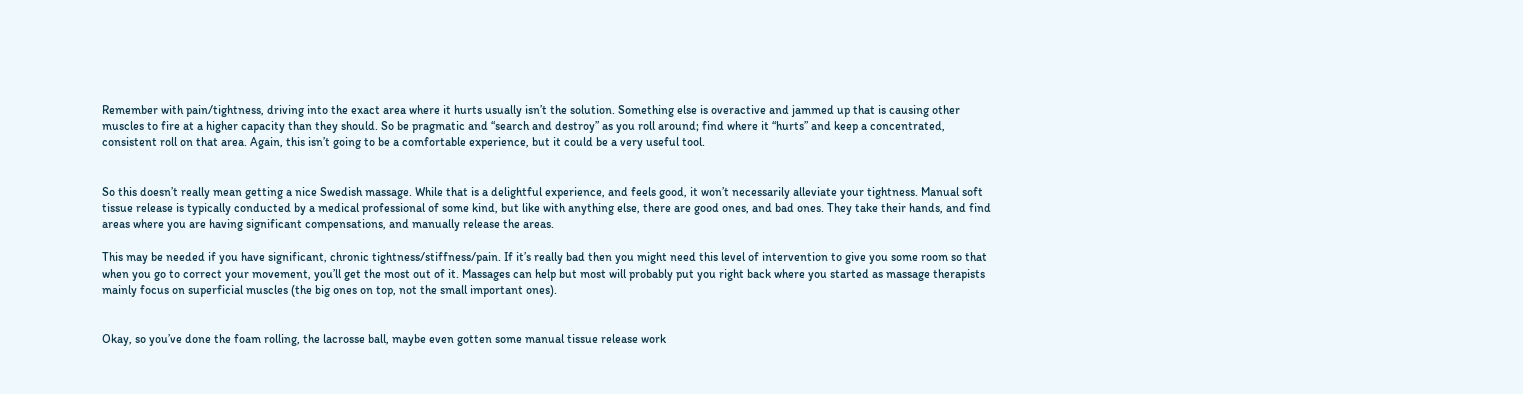Remember with pain/tightness, driving into the exact area where it hurts usually isn’t the solution. Something else is overactive and jammed up that is causing other muscles to fire at a higher capacity than they should. So be pragmatic and “search and destroy” as you roll around; find where it “hurts” and keep a concentrated, consistent roll on that area. Again, this isn’t going to be a comfortable experience, but it could be a very useful tool.


So this doesn’t really mean getting a nice Swedish massage. While that is a delightful experience, and feels good, it won’t necessarily alleviate your tightness. Manual soft tissue release is typically conducted by a medical professional of some kind, but like with anything else, there are good ones, and bad ones. They take their hands, and find areas where you are having significant compensations, and manually release the areas.

This may be needed if you have significant, chronic tightness/stiffness/pain. If it’s really bad then you might need this level of intervention to give you some room so that when you go to correct your movement, you’ll get the most out of it. Massages can help but most will probably put you right back where you started as massage therapists mainly focus on superficial muscles (the big ones on top, not the small important ones).


Okay, so you’ve done the foam rolling, the lacrosse ball, maybe even gotten some manual tissue release work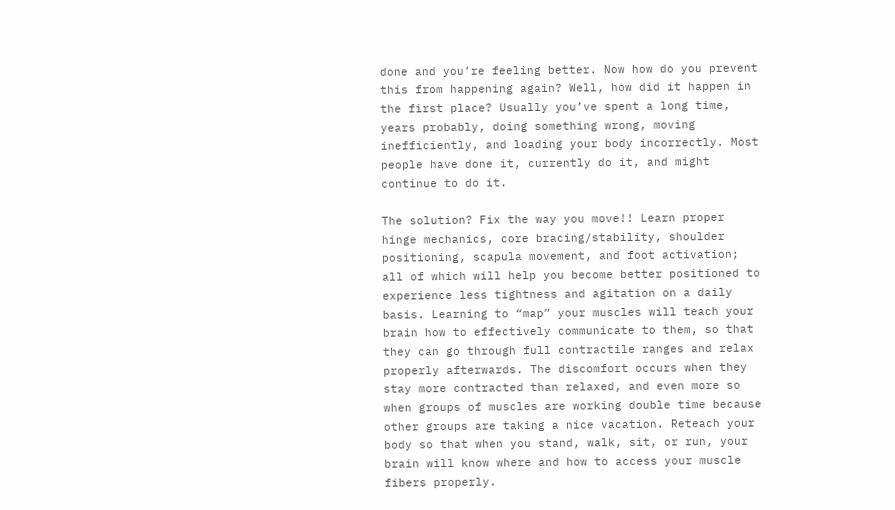done and you’re feeling better. Now how do you prevent this from happening again? Well, how did it happen in the first place? Usually you’ve spent a long time, years probably, doing something wrong, moving inefficiently, and loading your body incorrectly. Most people have done it, currently do it, and might continue to do it.

The solution? Fix the way you move!! Learn proper hinge mechanics, core bracing/stability, shoulder positioning, scapula movement, and foot activation; all of which will help you become better positioned to experience less tightness and agitation on a daily basis. Learning to “map” your muscles will teach your brain how to effectively communicate to them, so that they can go through full contractile ranges and relax properly afterwards. The discomfort occurs when they stay more contracted than relaxed, and even more so when groups of muscles are working double time because other groups are taking a nice vacation. Reteach your body so that when you stand, walk, sit, or run, your brain will know where and how to access your muscle fibers properly.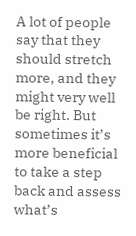A lot of people say that they should stretch more, and they might very well be right. But sometimes it’s more beneficial to take a step back and assess what’s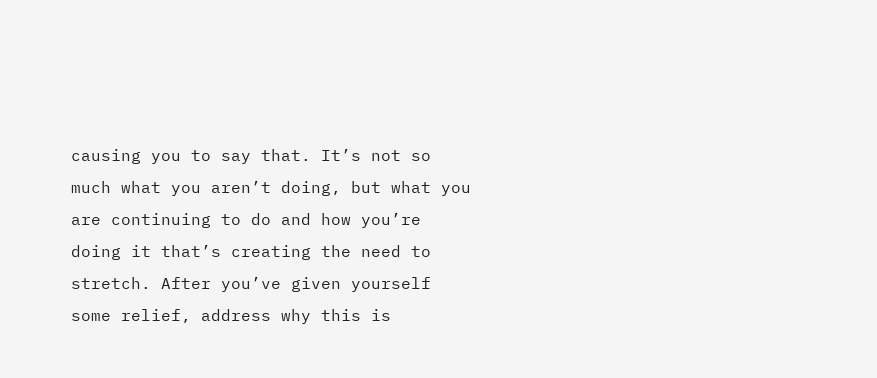causing you to say that. It’s not so much what you aren’t doing, but what you are continuing to do and how you’re doing it that’s creating the need to stretch. After you’ve given yourself some relief, address why this is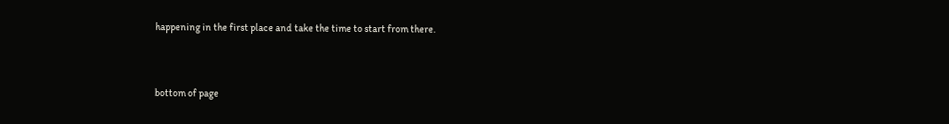happening in the first place and take the time to start from there.


bottom of page